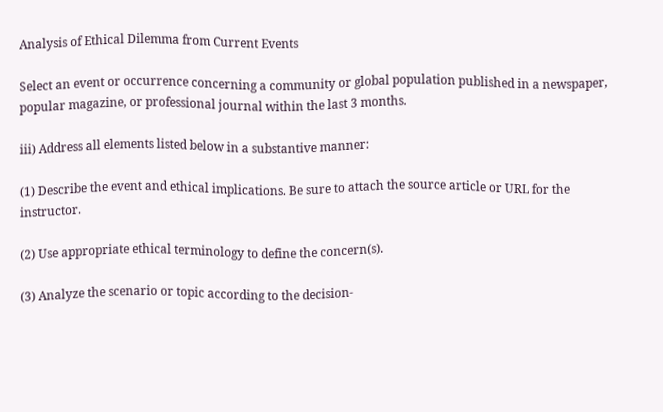Analysis of Ethical Dilemma from Current Events

Select an event or occurrence concerning a community or global population published in a newspaper, popular magazine, or professional journal within the last 3 months.

iii) Address all elements listed below in a substantive manner:

(1) Describe the event and ethical implications. Be sure to attach the source article or URL for the instructor.

(2) Use appropriate ethical terminology to define the concern(s).

(3) Analyze the scenario or topic according to the decision-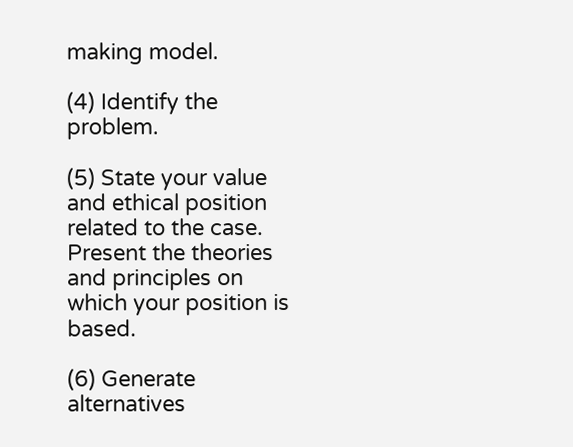making model.

(4) Identify the problem.

(5) State your value and ethical position related to the case. Present the theories and principles on which your position is based.

(6) Generate alternatives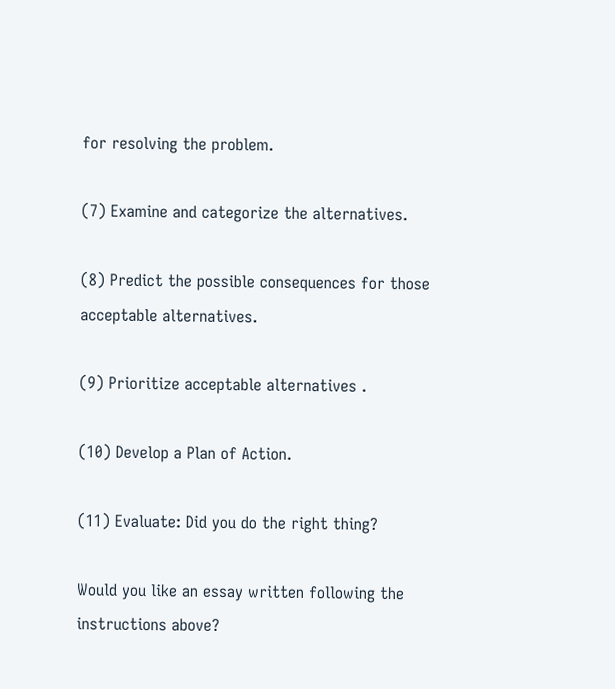for resolving the problem.

(7) Examine and categorize the alternatives.

(8) Predict the possible consequences for those acceptable alternatives.

(9) Prioritize acceptable alternatives .

(10) Develop a Plan of Action.

(11) Evaluate: Did you do the right thing?

Would you like an essay written following the instructions above?